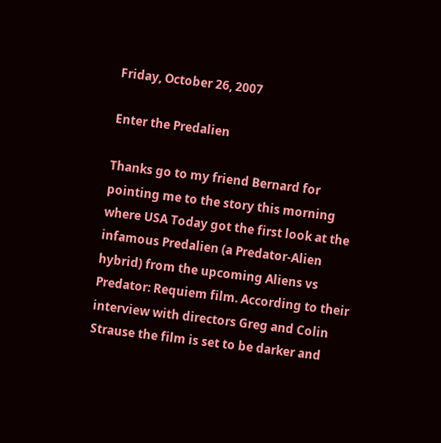Friday, October 26, 2007

Enter the Predalien

Thanks go to my friend Bernard for pointing me to the story this morning where USA Today got the first look at the infamous Predalien (a Predator-Alien hybrid) from the upcoming Aliens vs Predator: Requiem film. According to their interview with directors Greg and Colin Strause the film is set to be darker and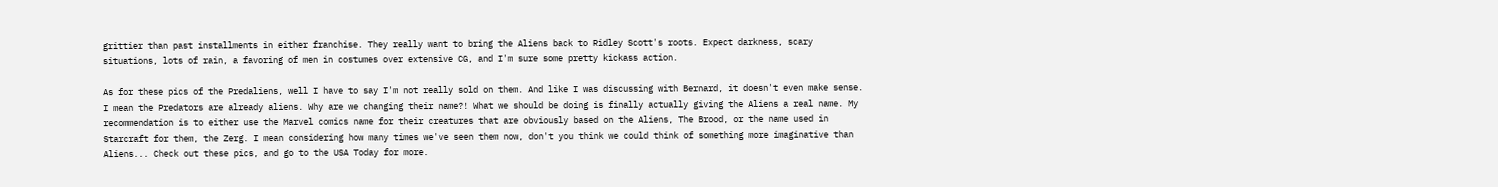grittier than past installments in either franchise. They really want to bring the Aliens back to Ridley Scott's roots. Expect darkness, scary situations, lots of rain, a favoring of men in costumes over extensive CG, and I'm sure some pretty kickass action.

As for these pics of the Predaliens, well I have to say I'm not really sold on them. And like I was discussing with Bernard, it doesn't even make sense. I mean the Predators are already aliens. Why are we changing their name?! What we should be doing is finally actually giving the Aliens a real name. My recommendation is to either use the Marvel comics name for their creatures that are obviously based on the Aliens, The Brood, or the name used in Starcraft for them, the Zerg. I mean considering how many times we've seen them now, don't you think we could think of something more imaginative than Aliens... Check out these pics, and go to the USA Today for more.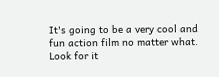It's going to be a very cool and fun action film no matter what. Look for it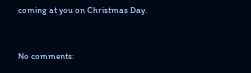coming at you on Christmas Day.


No comments: